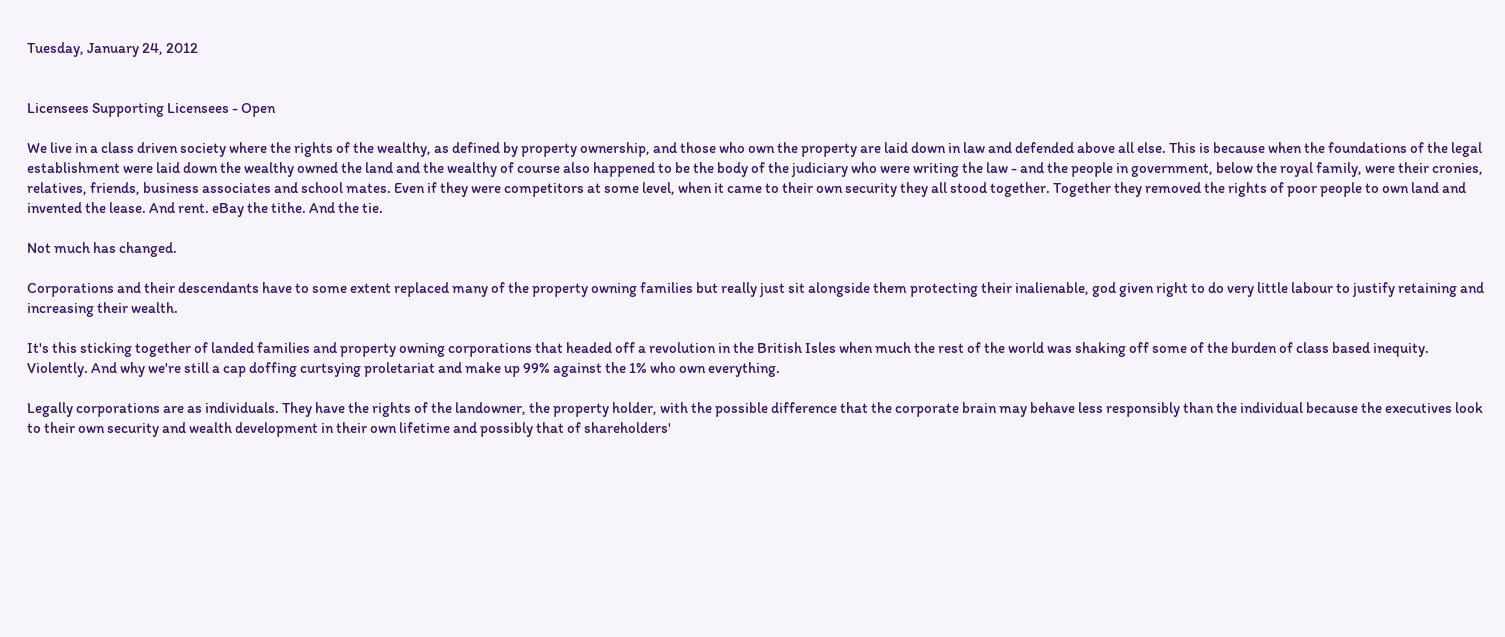Tuesday, January 24, 2012


Licensees Supporting Licensees - Open

We live in a class driven society where the rights of the wealthy, as defined by property ownership, and those who own the property are laid down in law and defended above all else. This is because when the foundations of the legal establishment were laid down the wealthy owned the land and the wealthy of course also happened to be the body of the judiciary who were writing the law - and the people in government, below the royal family, were their cronies, relatives, friends, business associates and school mates. Even if they were competitors at some level, when it came to their own security they all stood together. Together they removed the rights of poor people to own land and invented the lease. And rent. eBay the tithe. And the tie.

Not much has changed.

Corporations and their descendants have to some extent replaced many of the property owning families but really just sit alongside them protecting their inalienable, god given right to do very little labour to justify retaining and increasing their wealth.

It's this sticking together of landed families and property owning corporations that headed off a revolution in the British Isles when much the rest of the world was shaking off some of the burden of class based inequity. Violently. And why we're still a cap doffing curtsying proletariat and make up 99% against the 1% who own everything.

Legally corporations are as individuals. They have the rights of the landowner, the property holder, with the possible difference that the corporate brain may behave less responsibly than the individual because the executives look to their own security and wealth development in their own lifetime and possibly that of shareholders'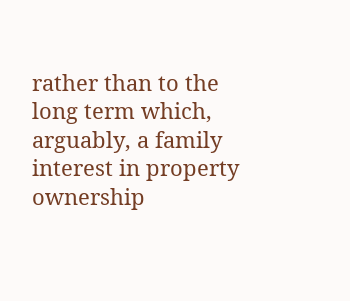rather than to the long term which, arguably, a family interest in property ownership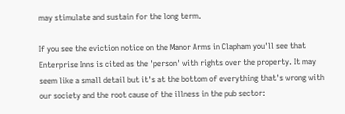may stimulate and sustain for the long term.

If you see the eviction notice on the Manor Arms in Clapham you'll see that Enterprise Inns is cited as the 'person' with rights over the property. It may seem like a small detail but it's at the bottom of everything that's wrong with our society and the root cause of the illness in the pub sector: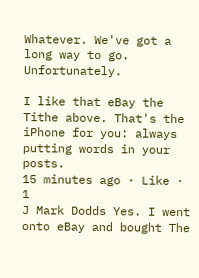Whatever. We've got a long way to go. Unfortunately.

I like that eBay the Tithe above. That's the iPhone for you: always putting words in your posts.
15 minutes ago · Like · 1
J Mark Dodds Yes. I went onto eBay and bought The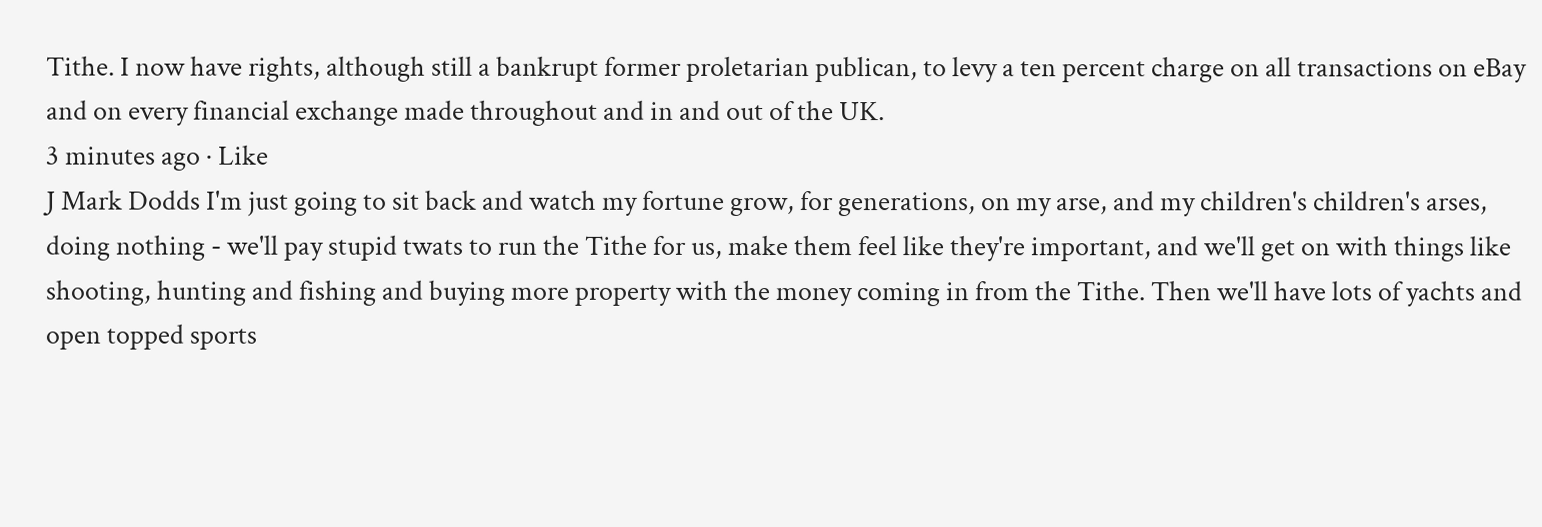Tithe. I now have rights, although still a bankrupt former proletarian publican, to levy a ten percent charge on all transactions on eBay and on every financial exchange made throughout and in and out of the UK.
3 minutes ago · Like
J Mark Dodds I'm just going to sit back and watch my fortune grow, for generations, on my arse, and my children's children's arses, doing nothing - we'll pay stupid twats to run the Tithe for us, make them feel like they're important, and we'll get on with things like shooting, hunting and fishing and buying more property with the money coming in from the Tithe. Then we'll have lots of yachts and open topped sports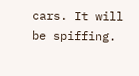cars. It will be spiffing.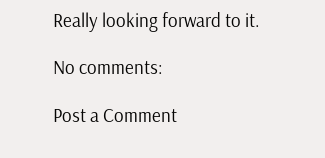Really looking forward to it.

No comments:

Post a Comment